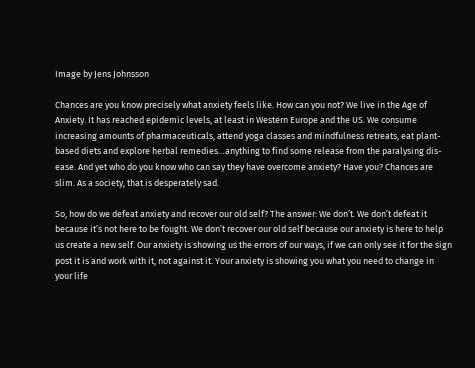Image by Jens Johnsson

Chances are you know precisely what anxiety feels like. How can you not? We live in the Age of Anxiety. It has reached epidemic levels, at least in Western Europe and the US. We consume increasing amounts of pharmaceuticals, attend yoga classes and mindfulness retreats, eat plant-based diets and explore herbal remedies…anything to find some release from the paralysing dis-ease. And yet who do you know who can say they have overcome anxiety? Have you? Chances are slim. As a society, that is desperately sad.

So, how do we defeat anxiety and recover our old self? The answer: We don’t. We don’t defeat it because it’s not here to be fought. We don’t recover our old self because our anxiety is here to help us create a new self. Our anxiety is showing us the errors of our ways, if we can only see it for the sign post it is and work with it, not against it. Your anxiety is showing you what you need to change in your life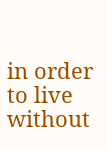in order to live without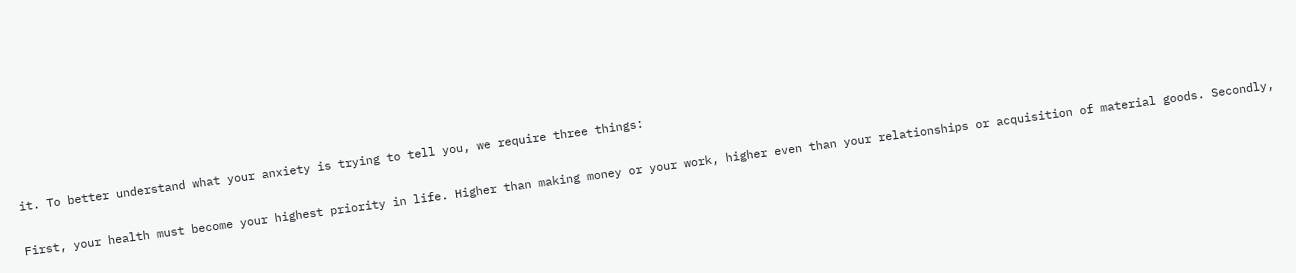it. To better understand what your anxiety is trying to tell you, we require three things:

First, your health must become your highest priority in life. Higher than making money or your work, higher even than your relationships or acquisition of material goods. Secondly,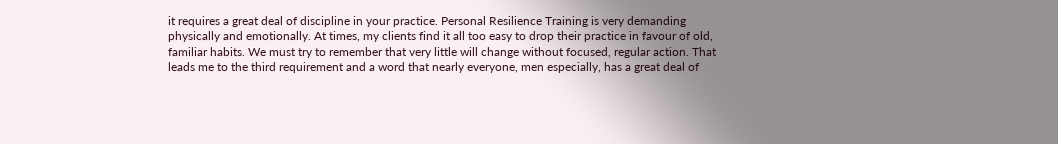it requires a great deal of discipline in your practice. Personal Resilience Training is very demanding physically and emotionally. At times, my clients find it all too easy to drop their practice in favour of old, familiar habits. We must try to remember that very little will change without focused, regular action. That leads me to the third requirement and a word that nearly everyone, men especially, has a great deal of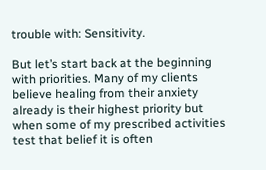trouble with: Sensitivity.

But let’s start back at the beginning with priorities. Many of my clients believe healing from their anxiety already is their highest priority but when some of my prescribed activities test that belief it is often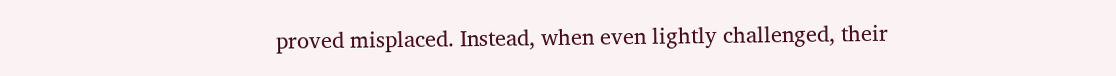proved misplaced. Instead, when even lightly challenged, their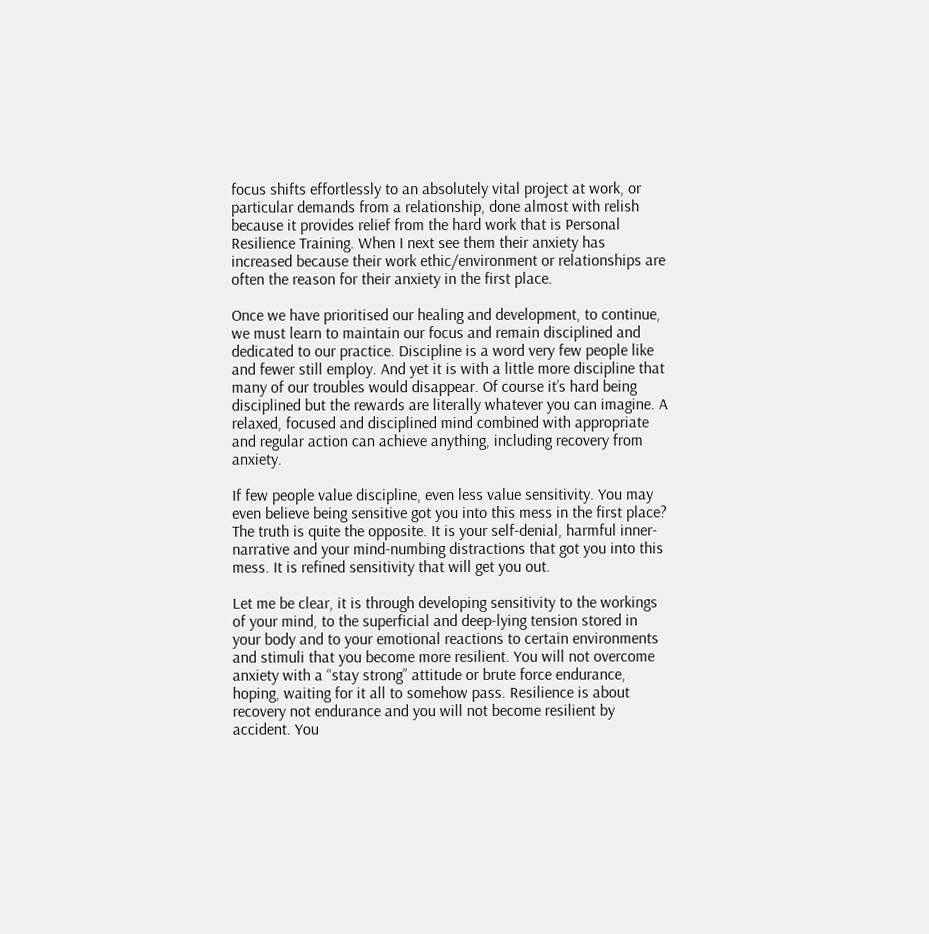focus shifts effortlessly to an absolutely vital project at work, or particular demands from a relationship, done almost with relish because it provides relief from the hard work that is Personal Resilience Training. When I next see them their anxiety has increased because their work ethic/environment or relationships are often the reason for their anxiety in the first place.

Once we have prioritised our healing and development, to continue, we must learn to maintain our focus and remain disciplined and dedicated to our practice. Discipline is a word very few people like and fewer still employ. And yet it is with a little more discipline that many of our troubles would disappear. Of course it’s hard being disciplined but the rewards are literally whatever you can imagine. A relaxed, focused and disciplined mind combined with appropriate and regular action can achieve anything, including recovery from anxiety.

If few people value discipline, even less value sensitivity. You may even believe being sensitive got you into this mess in the first place? The truth is quite the opposite. It is your self-denial, harmful inner-narrative and your mind-numbing distractions that got you into this mess. It is refined sensitivity that will get you out.

Let me be clear, it is through developing sensitivity to the workings of your mind, to the superficial and deep-lying tension stored in your body and to your emotional reactions to certain environments and stimuli that you become more resilient. You will not overcome anxiety with a “stay strong” attitude or brute force endurance, hoping, waiting for it all to somehow pass. Resilience is about recovery not endurance and you will not become resilient by accident. You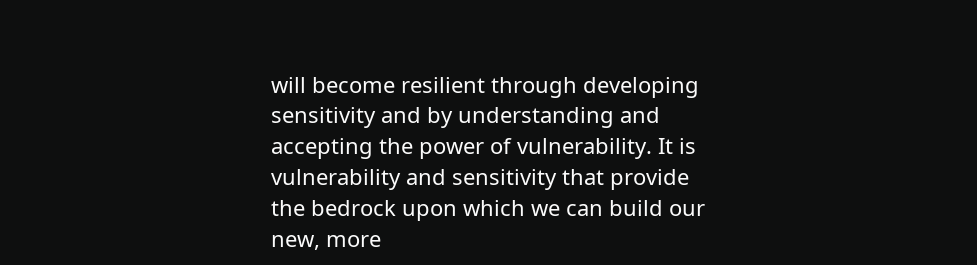will become resilient through developing sensitivity and by understanding and accepting the power of vulnerability. It is vulnerability and sensitivity that provide the bedrock upon which we can build our new, more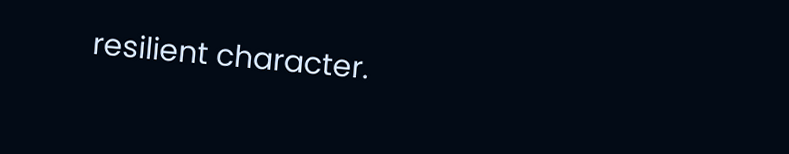resilient character.